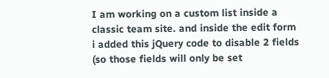I am working on a custom list inside a classic team site. and inside the edit form i added this jQuery code to disable 2 fields (so those fields will only be set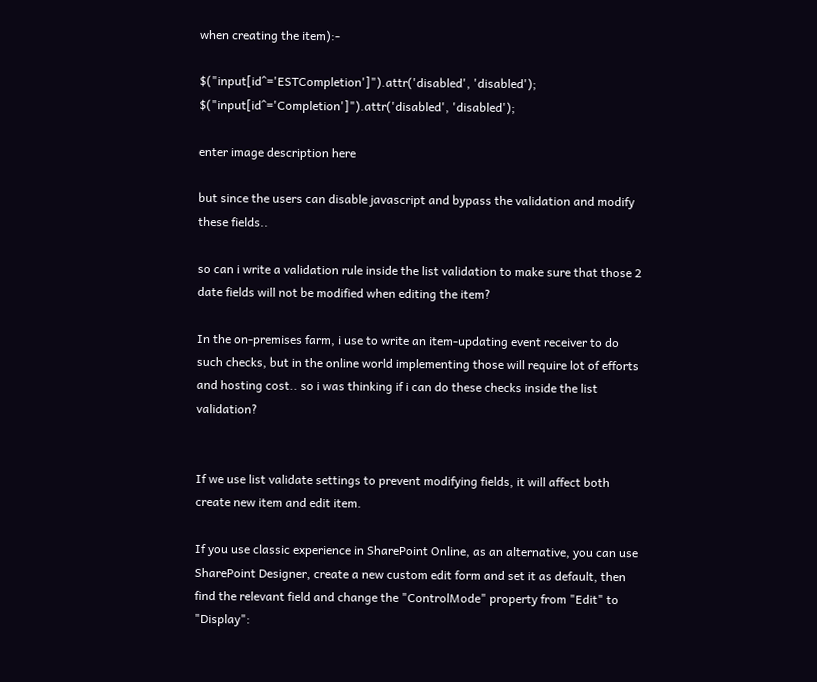when creating the item):-

$("input[id^='ESTCompletion']").attr('disabled', 'disabled');
$("input[id^='Completion']").attr('disabled', 'disabled');

enter image description here

but since the users can disable javascript and bypass the validation and modify these fields..

so can i write a validation rule inside the list validation to make sure that those 2 date fields will not be modified when editing the item?

In the on-premises farm, i use to write an item-updating event receiver to do such checks, but in the online world implementing those will require lot of efforts and hosting cost.. so i was thinking if i can do these checks inside the list validation?


If we use list validate settings to prevent modifying fields, it will affect both create new item and edit item.

If you use classic experience in SharePoint Online, as an alternative, you can use SharePoint Designer, create a new custom edit form and set it as default, then find the relevant field and change the "ControlMode" property from "Edit" to "Display":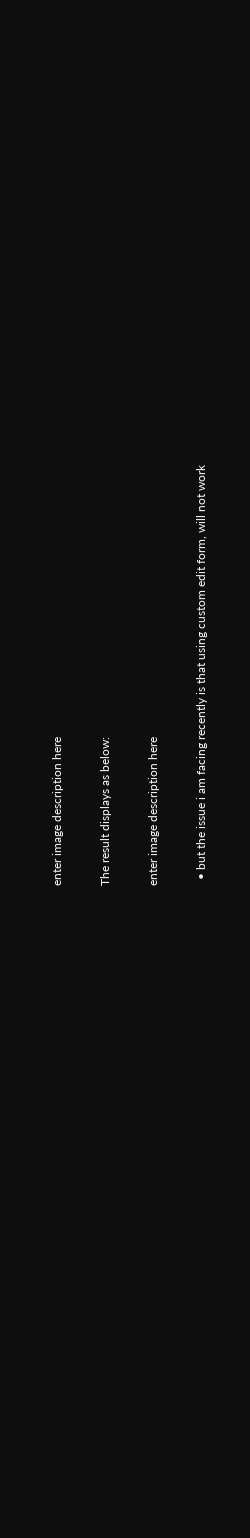enter image description here

The result displays as below:

enter image description here

  • but the issue i am facing recently is that using custom edit form, will not work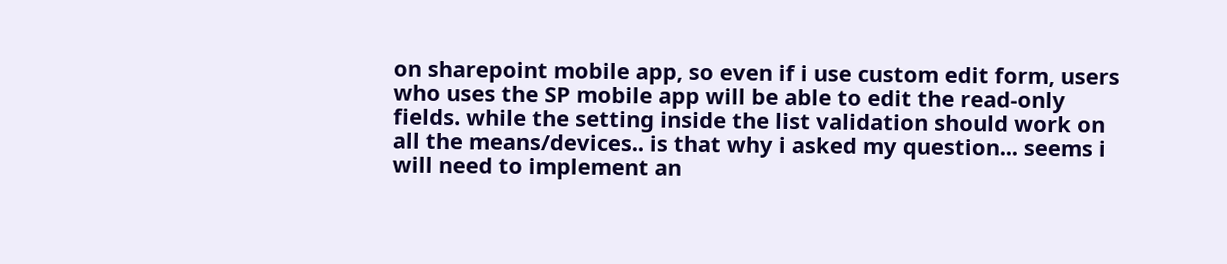on sharepoint mobile app, so even if i use custom edit form, users who uses the SP mobile app will be able to edit the read-only fields. while the setting inside the list validation should work on all the means/devices.. is that why i asked my question... seems i will need to implement an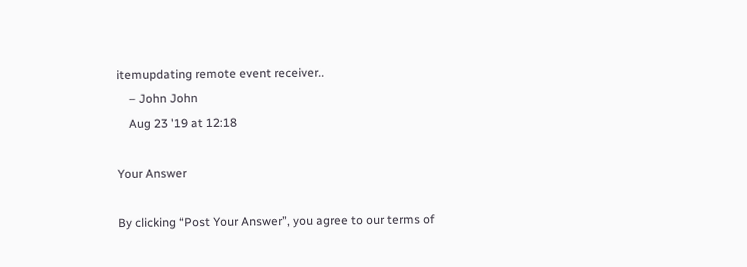itemupdating remote event receiver..
    – John John
    Aug 23 '19 at 12:18

Your Answer

By clicking “Post Your Answer”, you agree to our terms of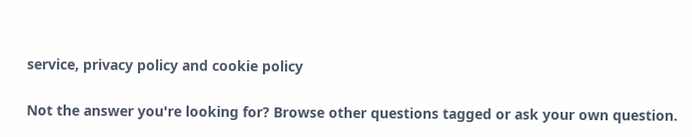service, privacy policy and cookie policy

Not the answer you're looking for? Browse other questions tagged or ask your own question.